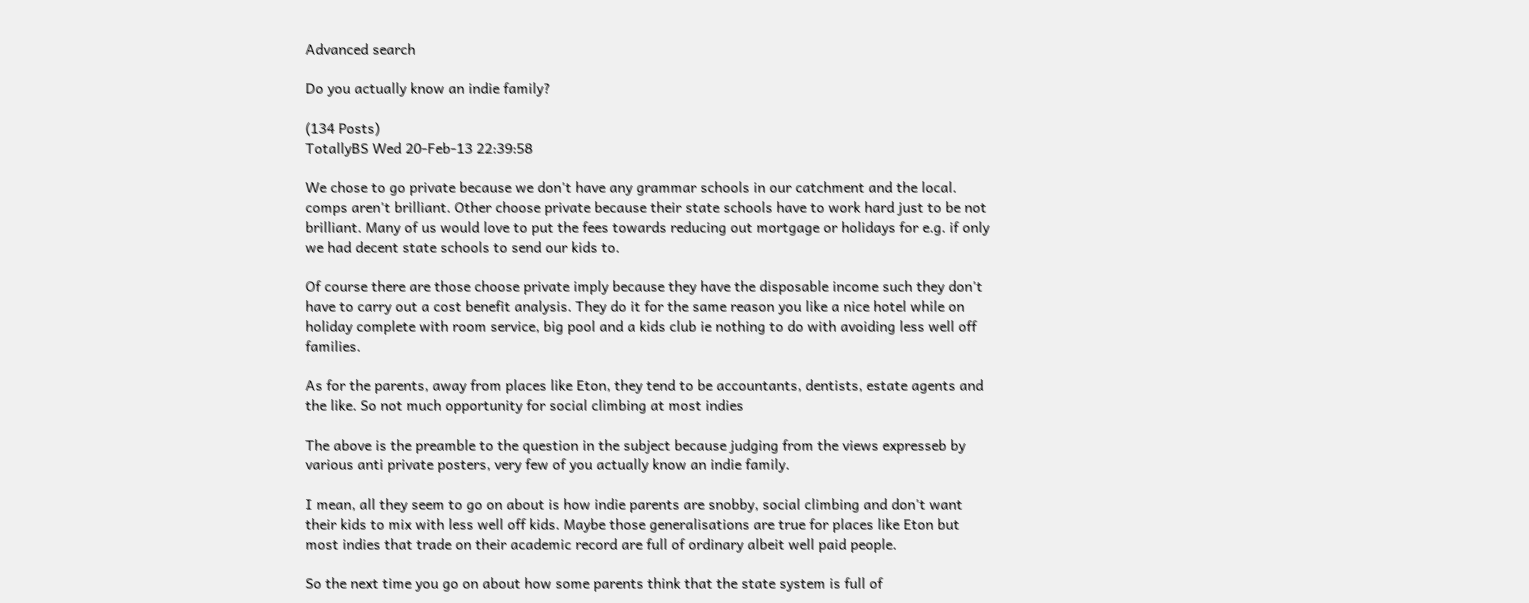Advanced search

Do you actually know an indie family?

(134 Posts)
TotallyBS Wed 20-Feb-13 22:39:58

We chose to go private because we don't have any grammar schools in our catchment and the local. comps aren't brilliant. Other choose private because their state schools have to work hard just to be not brilliant. Many of us would love to put the fees towards reducing out mortgage or holidays for e.g. if only we had decent state schools to send our kids to.

Of course there are those choose private imply because they have the disposable income such they don't have to carry out a cost benefit analysis. They do it for the same reason you like a nice hotel while on holiday complete with room service, big pool and a kids club ie nothing to do with avoiding less well off families.

As for the parents, away from places like Eton, they tend to be accountants, dentists, estate agents and the like. So not much opportunity for social climbing at most indies

The above is the preamble to the question in the subject because judging from the views expresseb by various anti private posters, very few of you actually know an indie family.

I mean, all they seem to go on about is how indie parents are snobby, social climbing and don't want their kids to mix with less well off kids. Maybe those generalisations are true for places like Eton but most indies that trade on their academic record are full of ordinary albeit well paid people.

So the next time you go on about how some parents think that the state system is full of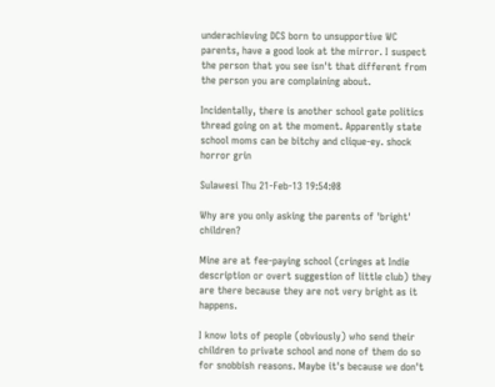underachieving DCS born to unsupportive WC parents, have a good look at the mirror. I suspect the person that you see isn't that different from the person you are complaining about.

Incidentally, there is another school gate politics thread going on at the moment. Apparently state school moms can be bitchy and clique-ey. shock horror grin

Sulawesi Thu 21-Feb-13 19:54:08

Why are you only asking the parents of 'bright' children?

Mine are at fee-paying school (cringes at Indie description or overt suggestion of little club) they are there because they are not very bright as it happens.

I know lots of people (obviously) who send their children to private school and none of them do so for snobbish reasons. Maybe it's because we don't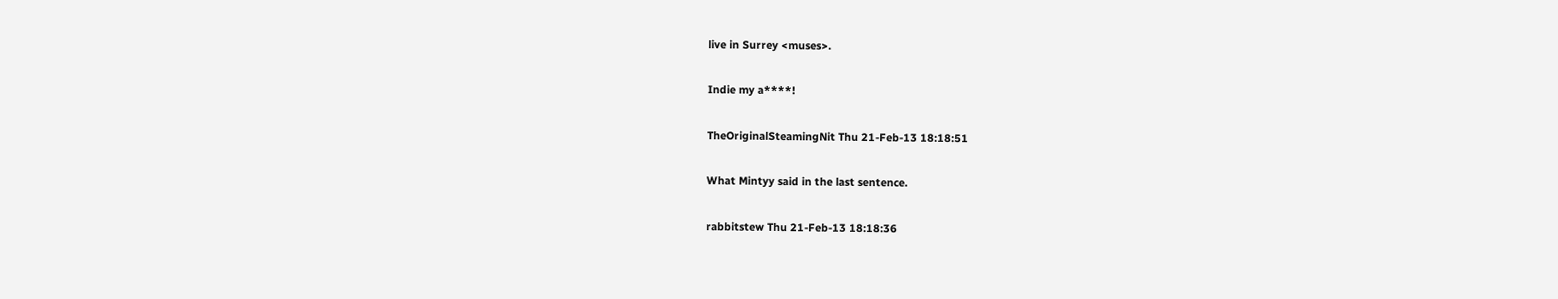live in Surrey <muses>.

Indie my a****!

TheOriginalSteamingNit Thu 21-Feb-13 18:18:51

What Mintyy said in the last sentence.

rabbitstew Thu 21-Feb-13 18:18:36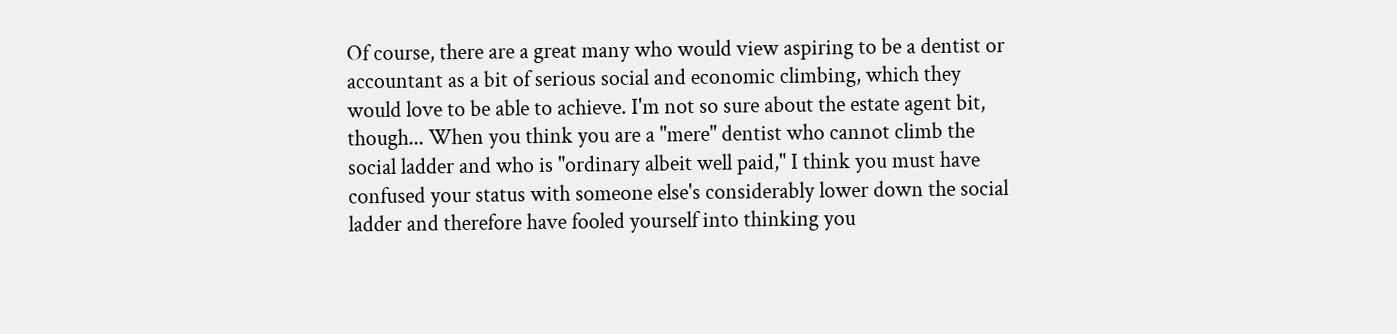Of course, there are a great many who would view aspiring to be a dentist or accountant as a bit of serious social and economic climbing, which they would love to be able to achieve. I'm not so sure about the estate agent bit, though... When you think you are a "mere" dentist who cannot climb the social ladder and who is "ordinary albeit well paid," I think you must have confused your status with someone else's considerably lower down the social ladder and therefore have fooled yourself into thinking you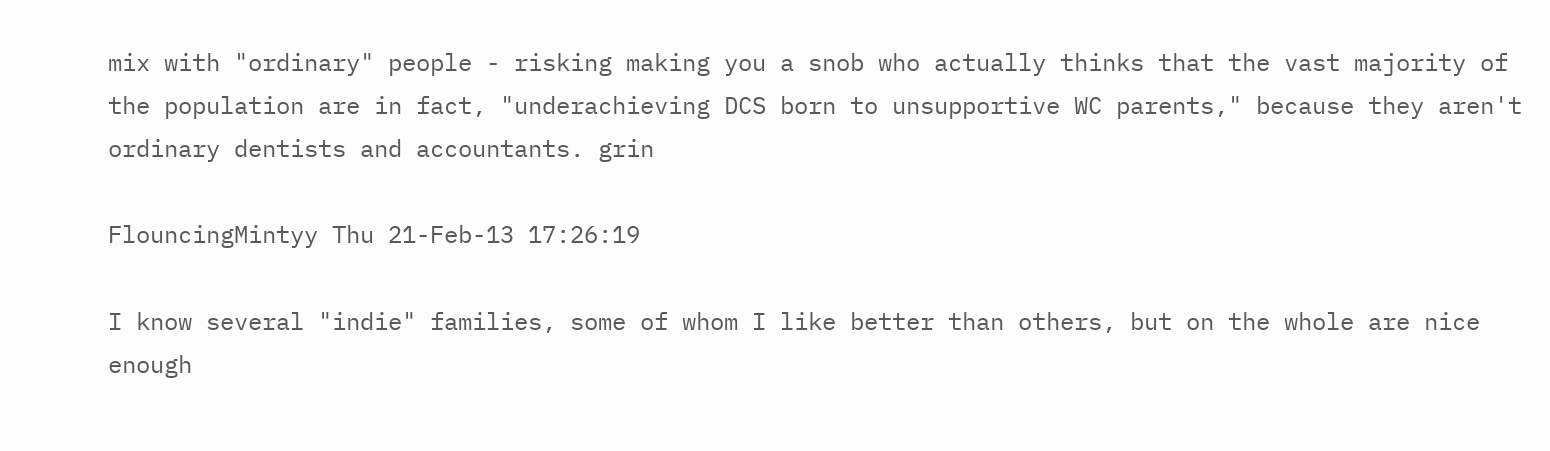mix with "ordinary" people - risking making you a snob who actually thinks that the vast majority of the population are in fact, "underachieving DCS born to unsupportive WC parents," because they aren't ordinary dentists and accountants. grin

FlouncingMintyy Thu 21-Feb-13 17:26:19

I know several "indie" families, some of whom I like better than others, but on the whole are nice enough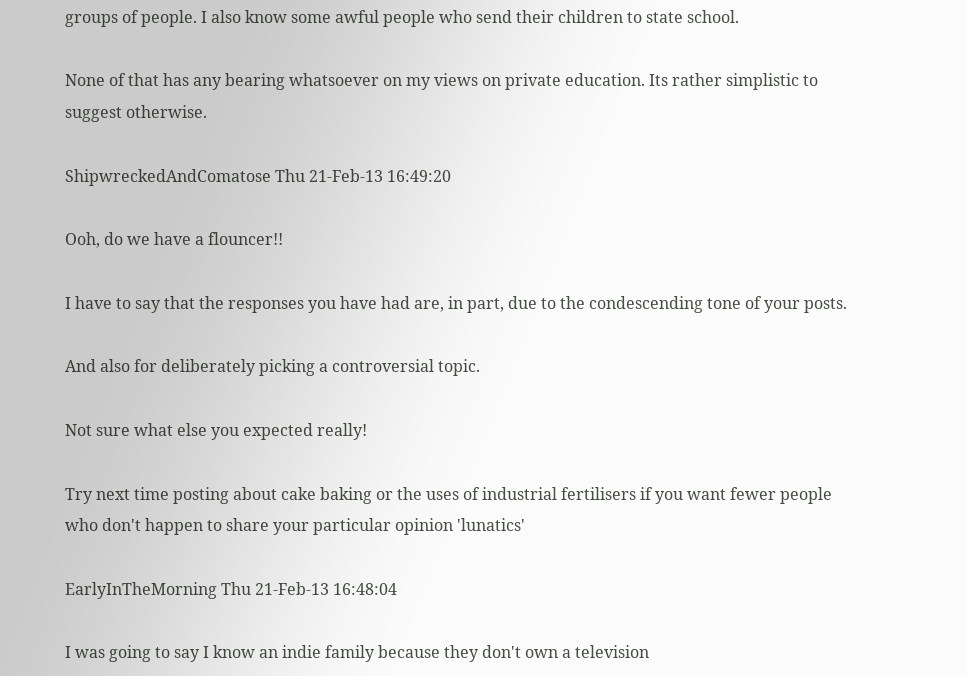groups of people. I also know some awful people who send their children to state school.

None of that has any bearing whatsoever on my views on private education. Its rather simplistic to suggest otherwise.

ShipwreckedAndComatose Thu 21-Feb-13 16:49:20

Ooh, do we have a flouncer!!

I have to say that the responses you have had are, in part, due to the condescending tone of your posts.

And also for deliberately picking a controversial topic.

Not sure what else you expected really!

Try next time posting about cake baking or the uses of industrial fertilisers if you want fewer people who don't happen to share your particular opinion 'lunatics'

EarlyInTheMorning Thu 21-Feb-13 16:48:04

I was going to say I know an indie family because they don't own a television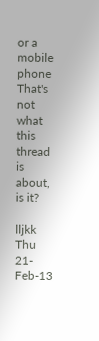or a mobile phone
That's not what this thread is about, is it?

lljkk Thu 21-Feb-13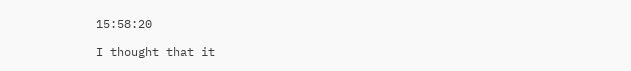15:58:20

I thought that it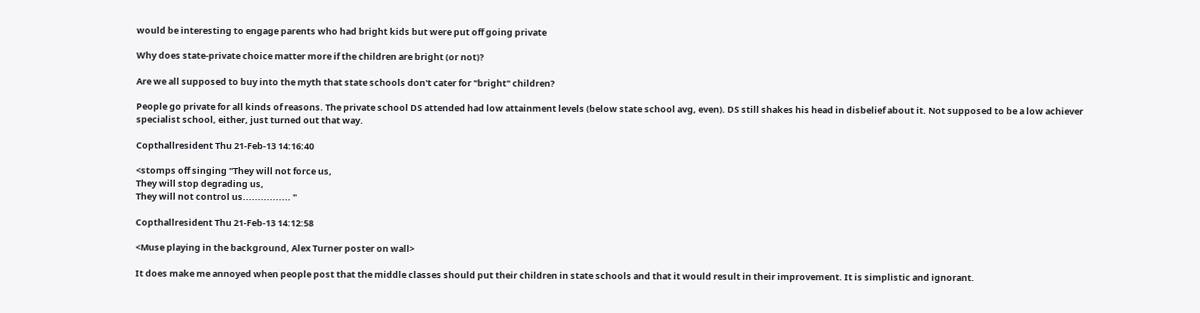would be interesting to engage parents who had bright kids but were put off going private

Why does state-private choice matter more if the children are bright (or not)?

Are we all supposed to buy into the myth that state schools don't cater for "bright" children?

People go private for all kinds of reasons. The private school DS attended had low attainment levels (below state school avg, even). DS still shakes his head in disbelief about it. Not supposed to be a low achiever specialist school, either, just turned out that way.

Copthallresident Thu 21-Feb-13 14:16:40

<stomps off singing "They will not force us,
They will stop degrading us,
They will not control us................ "

Copthallresident Thu 21-Feb-13 14:12:58

<Muse playing in the background, Alex Turner poster on wall>

It does make me annoyed when people post that the middle classes should put their children in state schools and that it would result in their improvement. It is simplistic and ignorant.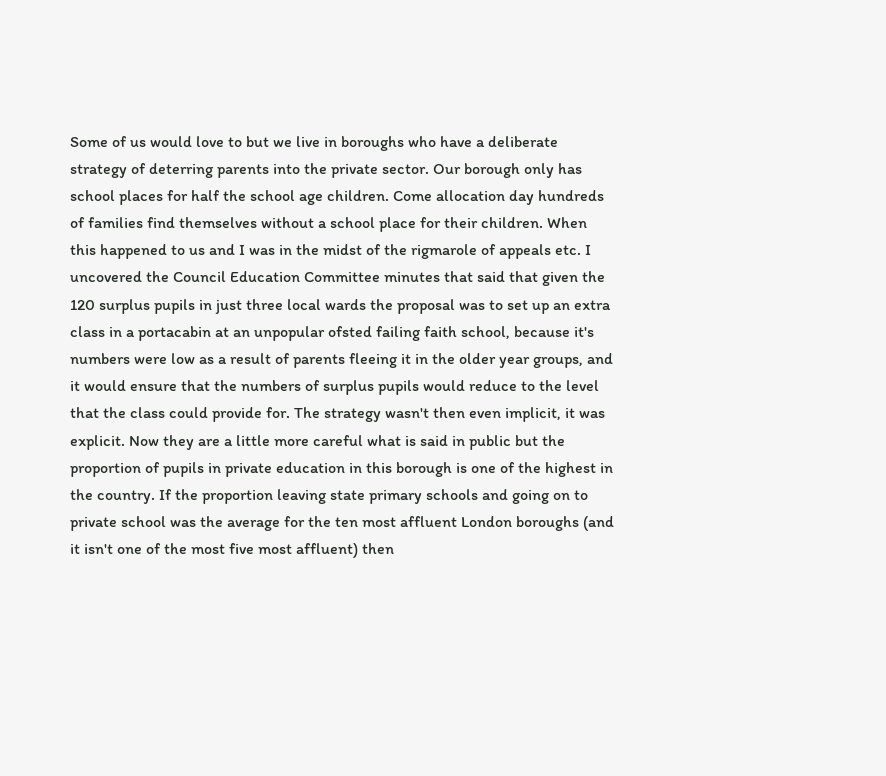Some of us would love to but we live in boroughs who have a deliberate strategy of deterring parents into the private sector. Our borough only has school places for half the school age children. Come allocation day hundreds of families find themselves without a school place for their children. When this happened to us and I was in the midst of the rigmarole of appeals etc. I uncovered the Council Education Committee minutes that said that given the 120 surplus pupils in just three local wards the proposal was to set up an extra class in a portacabin at an unpopular ofsted failing faith school, because it's numbers were low as a result of parents fleeing it in the older year groups, and it would ensure that the numbers of surplus pupils would reduce to the level that the class could provide for. The strategy wasn't then even implicit, it was explicit. Now they are a little more careful what is said in public but the proportion of pupils in private education in this borough is one of the highest in the country. If the proportion leaving state primary schools and going on to private school was the average for the ten most affluent London boroughs (and it isn't one of the most five most affluent) then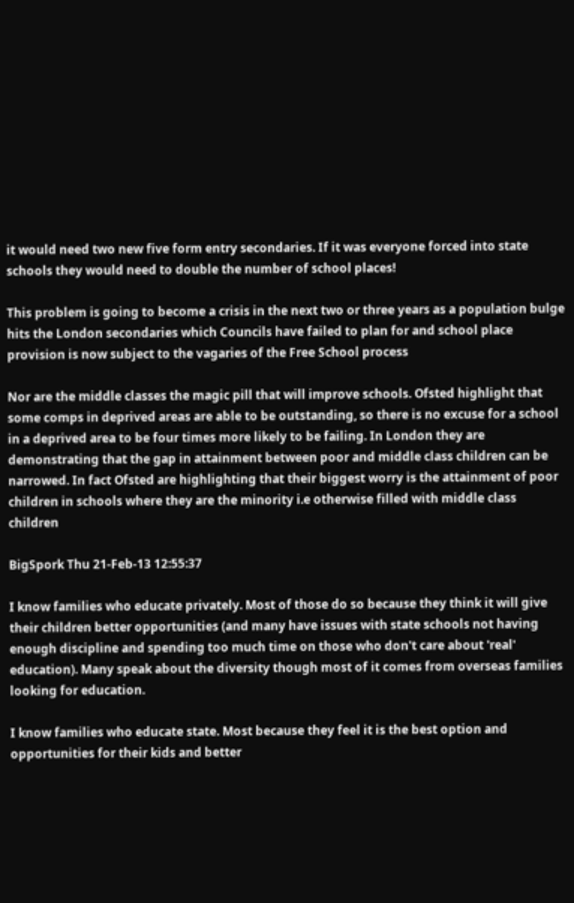it would need two new five form entry secondaries. If it was everyone forced into state schools they would need to double the number of school places!

This problem is going to become a crisis in the next two or three years as a population bulge hits the London secondaries which Councils have failed to plan for and school place provision is now subject to the vagaries of the Free School process

Nor are the middle classes the magic pill that will improve schools. Ofsted highlight that some comps in deprived areas are able to be outstanding, so there is no excuse for a school in a deprived area to be four times more likely to be failing. In London they are demonstrating that the gap in attainment between poor and middle class children can be narrowed. In fact Ofsted are highlighting that their biggest worry is the attainment of poor children in schools where they are the minority i.e otherwise filled with middle class children

BigSpork Thu 21-Feb-13 12:55:37

I know families who educate privately. Most of those do so because they think it will give their children better opportunities (and many have issues with state schools not having enough discipline and spending too much time on those who don't care about 'real' education). Many speak about the diversity though most of it comes from overseas families looking for education.

I know families who educate state. Most because they feel it is the best option and opportunities for their kids and better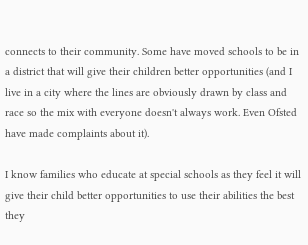connects to their community. Some have moved schools to be in a district that will give their children better opportunities (and I live in a city where the lines are obviously drawn by class and race so the mix with everyone doesn't always work. Even Ofsted have made complaints about it).

I know families who educate at special schools as they feel it will give their child better opportunities to use their abilities the best they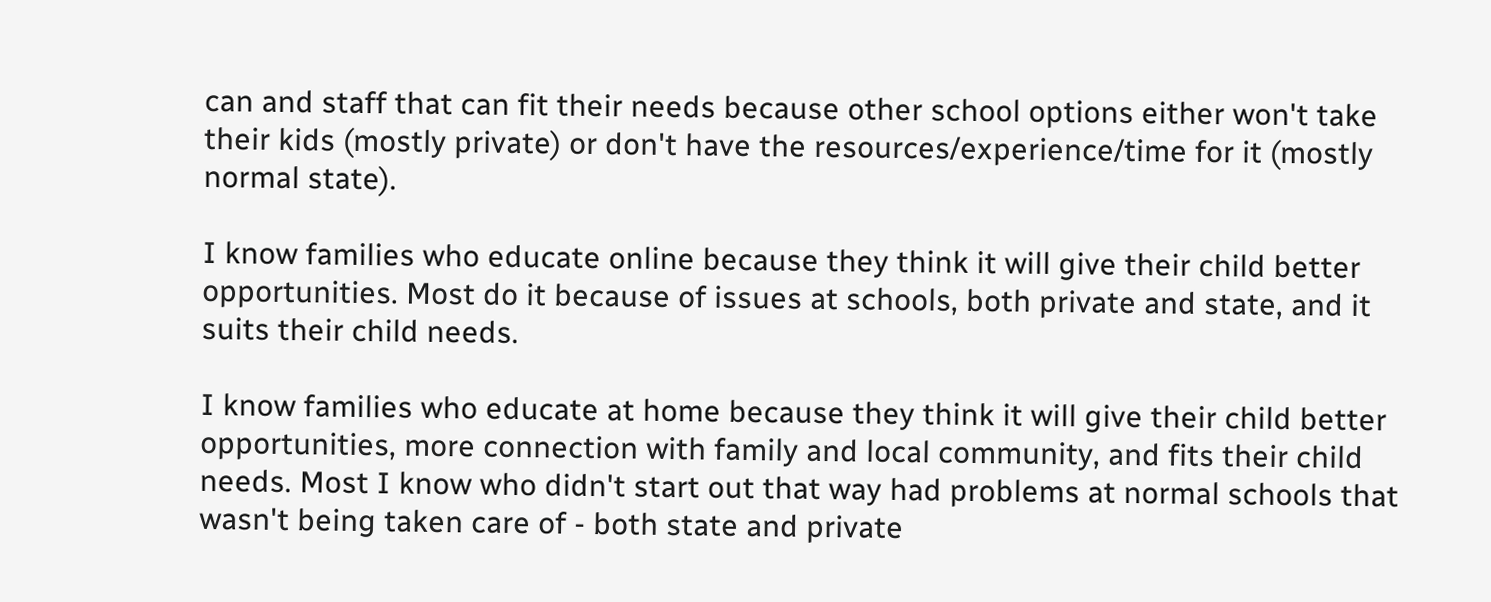can and staff that can fit their needs because other school options either won't take their kids (mostly private) or don't have the resources/experience/time for it (mostly normal state).

I know families who educate online because they think it will give their child better opportunities. Most do it because of issues at schools, both private and state, and it suits their child needs.

I know families who educate at home because they think it will give their child better opportunities, more connection with family and local community, and fits their child needs. Most I know who didn't start out that way had problems at normal schools that wasn't being taken care of - both state and private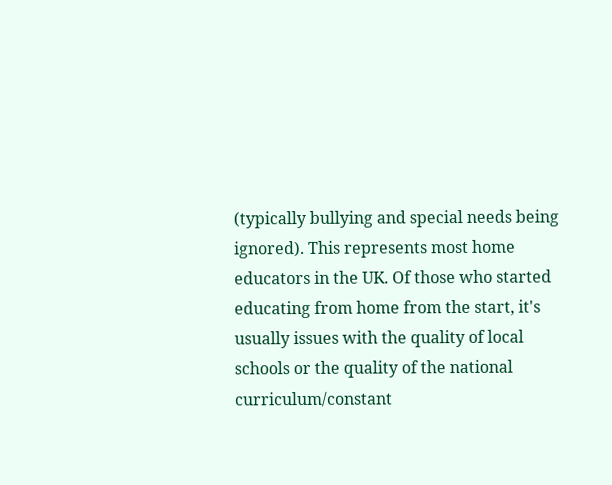(typically bullying and special needs being ignored). This represents most home educators in the UK. Of those who started educating from home from the start, it's usually issues with the quality of local schools or the quality of the national curriculum/constant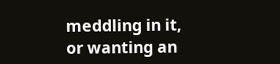meddling in it, or wanting an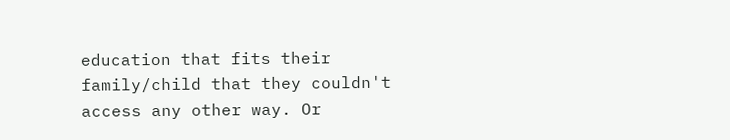education that fits their family/child that they couldn't access any other way. Or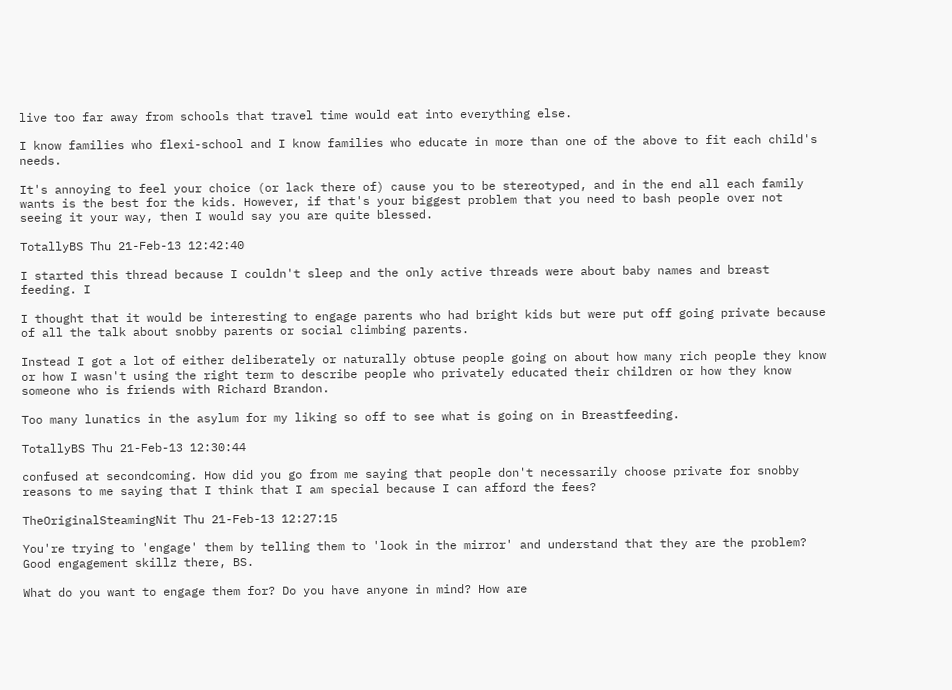live too far away from schools that travel time would eat into everything else.

I know families who flexi-school and I know families who educate in more than one of the above to fit each child's needs.

It's annoying to feel your choice (or lack there of) cause you to be stereotyped, and in the end all each family wants is the best for the kids. However, if that's your biggest problem that you need to bash people over not seeing it your way, then I would say you are quite blessed.

TotallyBS Thu 21-Feb-13 12:42:40

I started this thread because I couldn't sleep and the only active threads were about baby names and breast feeding. I

I thought that it would be interesting to engage parents who had bright kids but were put off going private because of all the talk about snobby parents or social climbing parents.

Instead I got a lot of either deliberately or naturally obtuse people going on about how many rich people they know or how I wasn't using the right term to describe people who privately educated their children or how they know someone who is friends with Richard Brandon.

Too many lunatics in the asylum for my liking so off to see what is going on in Breastfeeding.

TotallyBS Thu 21-Feb-13 12:30:44

confused at secondcoming. How did you go from me saying that people don't necessarily choose private for snobby reasons to me saying that I think that I am special because I can afford the fees?

TheOriginalSteamingNit Thu 21-Feb-13 12:27:15

You're trying to 'engage' them by telling them to 'look in the mirror' and understand that they are the problem? Good engagement skillz there, BS.

What do you want to engage them for? Do you have anyone in mind? How are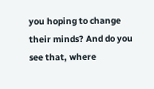you hoping to change their minds? And do you see that, where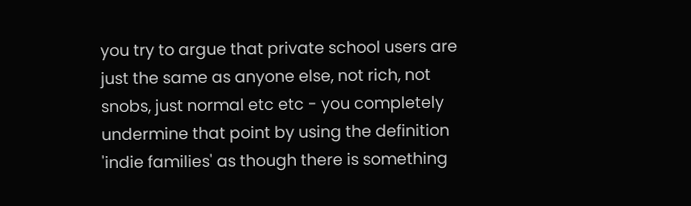you try to argue that private school users are just the same as anyone else, not rich, not snobs, just normal etc etc - you completely undermine that point by using the definition 'indie families' as though there is something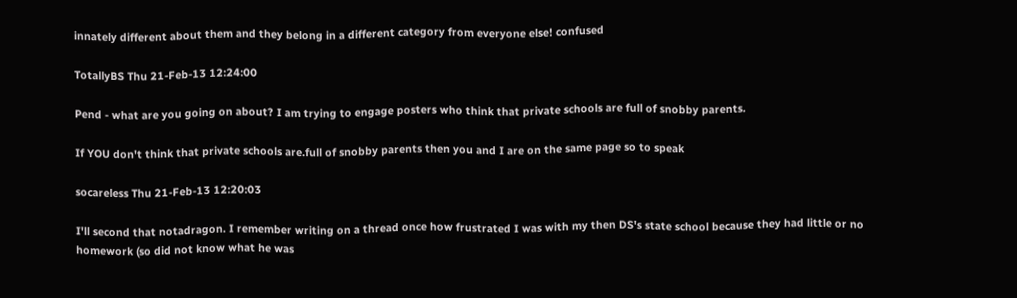innately different about them and they belong in a different category from everyone else! confused

TotallyBS Thu 21-Feb-13 12:24:00

Pend - what are you going on about? I am trying to engage posters who think that private schools are full of snobby parents.

If YOU don't think that private schools are.full of snobby parents then you and I are on the same page so to speak

socareless Thu 21-Feb-13 12:20:03

I'll second that notadragon. I remember writing on a thread once how frustrated I was with my then DS's state school because they had little or no homework (so did not know what he was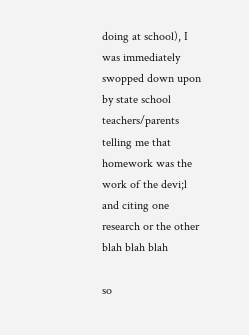doing at school), I was immediately swopped down upon by state school teachers/parents telling me that homework was the work of the devi;l and citing one research or the other blah blah blah

so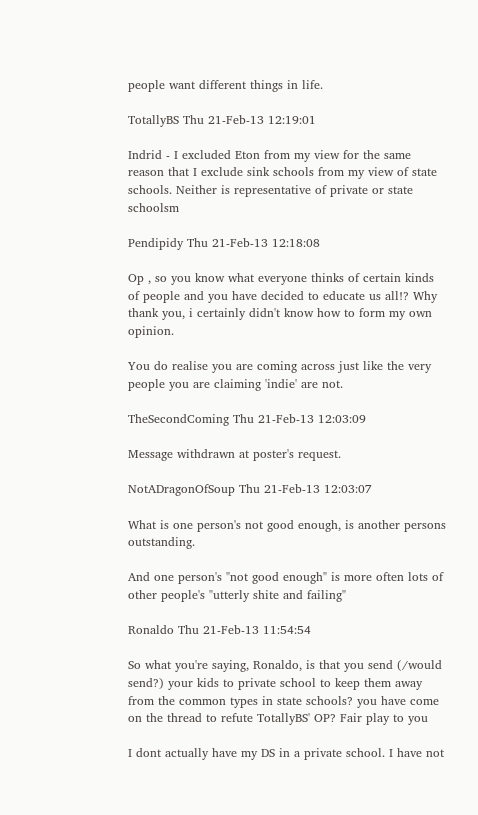people want different things in life.

TotallyBS Thu 21-Feb-13 12:19:01

Indrid - I excluded Eton from my view for the same reason that I exclude sink schools from my view of state schools. Neither is representative of private or state schoolsm

Pendipidy Thu 21-Feb-13 12:18:08

Op , so you know what everyone thinks of certain kinds of people and you have decided to educate us all!? Why thank you, i certainly didn't know how to form my own opinion.

You do realise you are coming across just like the very people you are claiming 'indie' are not.

TheSecondComing Thu 21-Feb-13 12:03:09

Message withdrawn at poster's request.

NotADragonOfSoup Thu 21-Feb-13 12:03:07

What is one person's not good enough, is another persons outstanding.

And one person's "not good enough" is more often lots of other people's "utterly shite and failing"

Ronaldo Thu 21-Feb-13 11:54:54

So what you're saying, Ronaldo, is that you send (/would send?) your kids to private school to keep them away from the common types in state schools? you have come on the thread to refute TotallyBS' OP? Fair play to you

I dont actually have my DS in a private school. I have not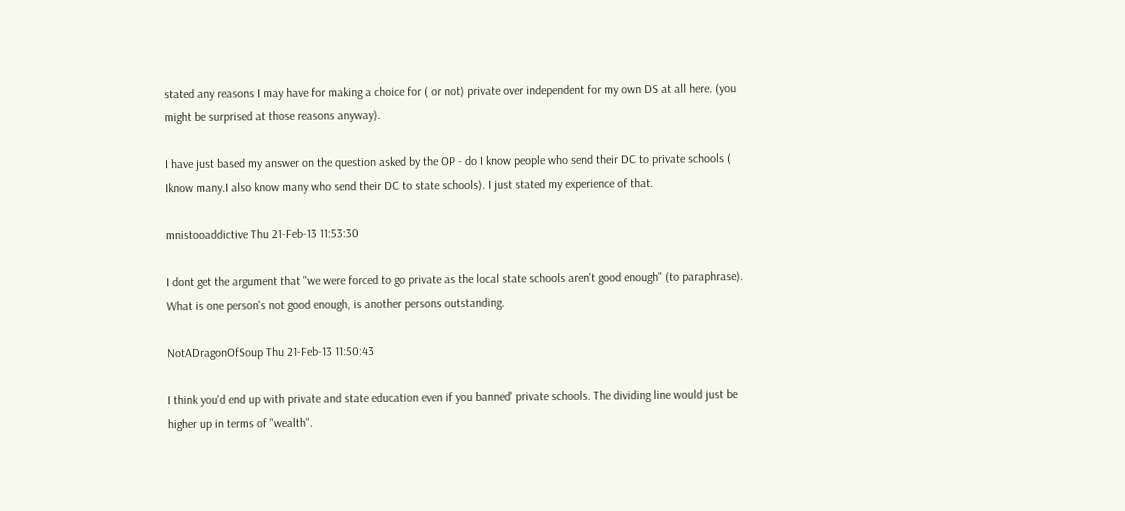stated any reasons I may have for making a choice for ( or not) private over independent for my own DS at all here. (you might be surprised at those reasons anyway).

I have just based my answer on the question asked by the OP - do I know people who send their DC to private schools ( Iknow many.I also know many who send their DC to state schools). I just stated my experience of that.

mnistooaddictive Thu 21-Feb-13 11:53:30

I dont get the argument that "we were forced to go private as the local state schools aren't good enough" (to paraphrase).
What is one person's not good enough, is another persons outstanding.

NotADragonOfSoup Thu 21-Feb-13 11:50:43

I think you'd end up with private and state education even if you banned' private schools. The dividing line would just be higher up in terms of "wealth".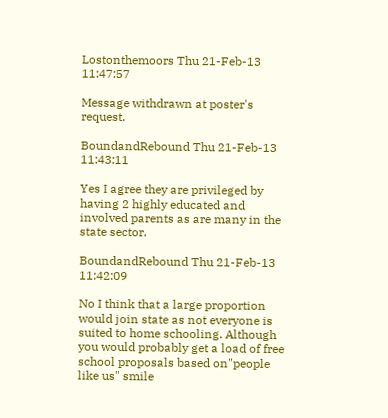Lostonthemoors Thu 21-Feb-13 11:47:57

Message withdrawn at poster's request.

BoundandRebound Thu 21-Feb-13 11:43:11

Yes I agree they are privileged by having 2 highly educated and involved parents as are many in the state sector.

BoundandRebound Thu 21-Feb-13 11:42:09

No I think that a large proportion would join state as not everyone is suited to home schooling. Although you would probably get a load of free school proposals based on"people like us" smile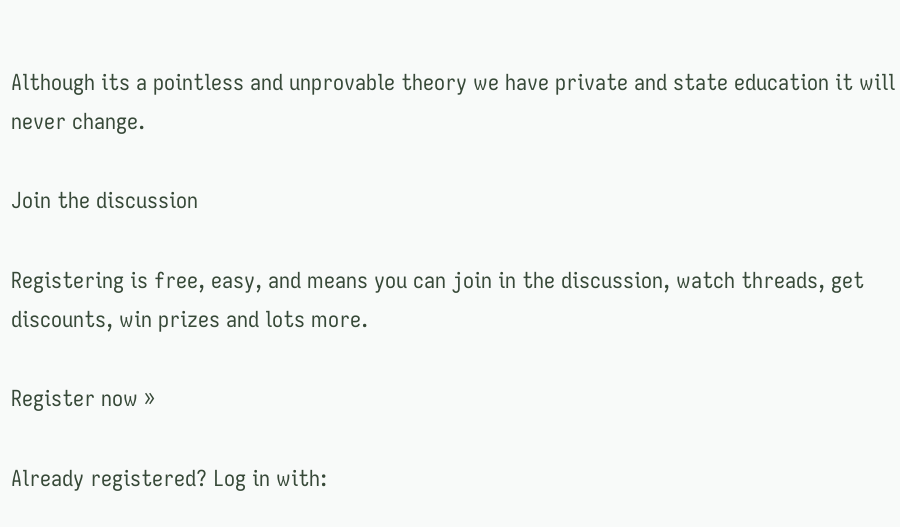Although its a pointless and unprovable theory we have private and state education it will never change.

Join the discussion

Registering is free, easy, and means you can join in the discussion, watch threads, get discounts, win prizes and lots more.

Register now »

Already registered? Log in with: